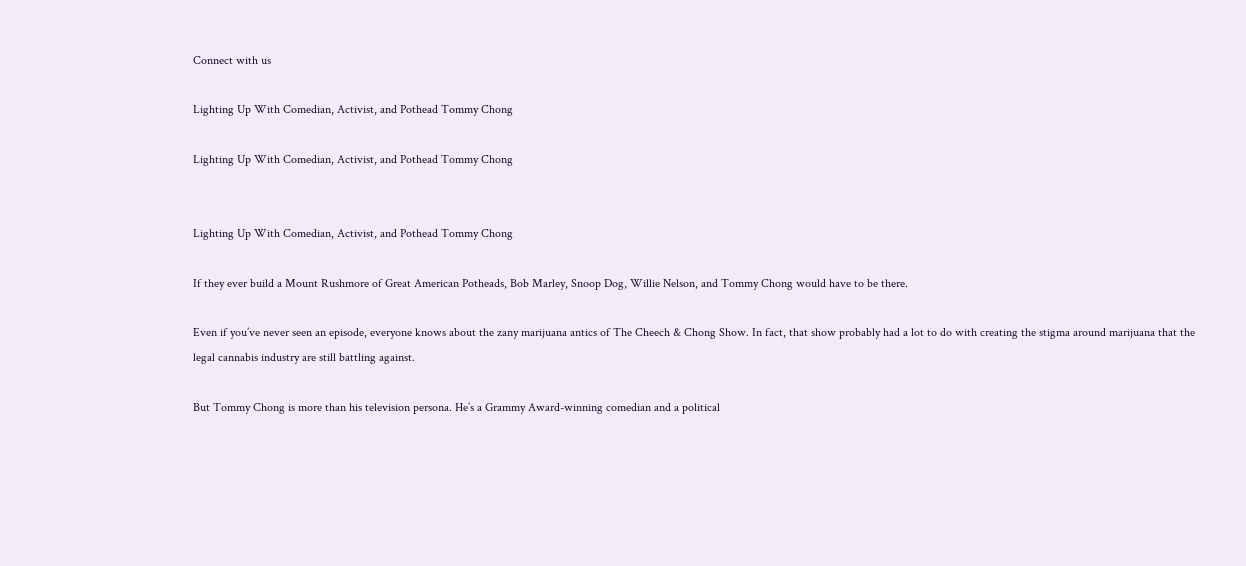Connect with us

Lighting Up With Comedian, Activist, and Pothead Tommy Chong

Lighting Up With Comedian, Activist, and Pothead Tommy Chong


Lighting Up With Comedian, Activist, and Pothead Tommy Chong

If they ever build a Mount Rushmore of Great American Potheads, Bob Marley, Snoop Dog, Willie Nelson, and Tommy Chong would have to be there.

Even if you’ve never seen an episode, everyone knows about the zany marijuana antics of The Cheech & Chong Show. In fact, that show probably had a lot to do with creating the stigma around marijuana that the legal cannabis industry are still battling against.

But Tommy Chong is more than his television persona. He’s a Grammy Award-winning comedian and a political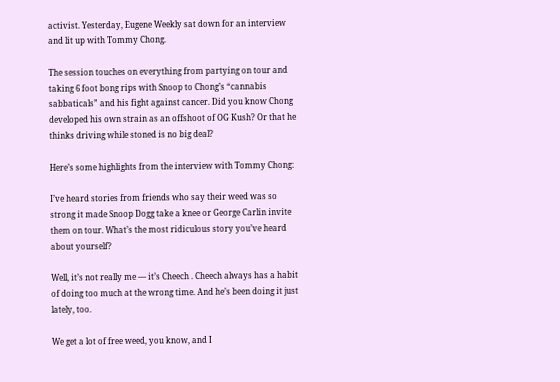activist. Yesterday, Eugene Weekly sat down for an interview and lit up with Tommy Chong.

The session touches on everything from partying on tour and taking 6 foot bong rips with Snoop to Chong’s “cannabis sabbaticals” and his fight against cancer. Did you know Chong developed his own strain as an offshoot of OG Kush? Or that he thinks driving while stoned is no big deal?

Here’s some highlights from the interview with Tommy Chong:

I’ve heard stories from friends who say their weed was so strong it made Snoop Dogg take a knee or George Carlin invite them on tour. What’s the most ridiculous story you’ve heard about yourself?

Well, it’s not really me — it’s Cheech . Cheech always has a habit of doing too much at the wrong time. And he’s been doing it just lately, too.

We get a lot of free weed, you know, and I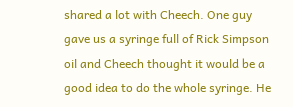shared a lot with Cheech. One guy gave us a syringe full of Rick Simpson oil and Cheech thought it would be a good idea to do the whole syringe. He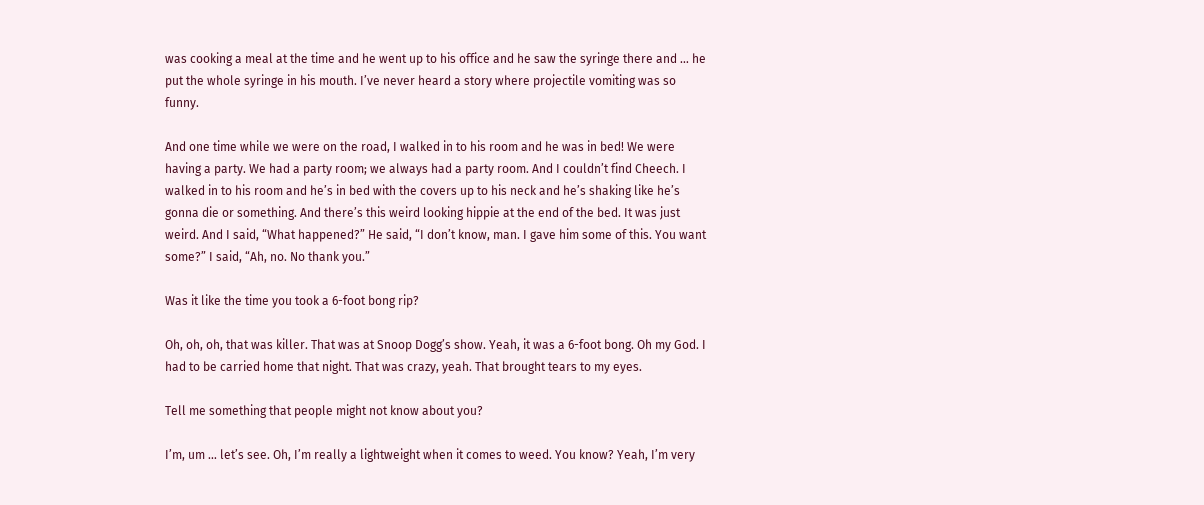was cooking a meal at the time and he went up to his office and he saw the syringe there and … he put the whole syringe in his mouth. I’ve never heard a story where projectile vomiting was so funny.

And one time while we were on the road, I walked in to his room and he was in bed! We were having a party. We had a party room; we always had a party room. And I couldn’t find Cheech. I walked in to his room and he’s in bed with the covers up to his neck and he’s shaking like he’s gonna die or something. And there’s this weird looking hippie at the end of the bed. It was just weird. And I said, “What happened?” He said, “I don’t know, man. I gave him some of this. You want some?” I said, “Ah, no. No thank you.”

Was it like the time you took a 6-foot bong rip?

Oh, oh, oh, that was killer. That was at Snoop Dogg’s show. Yeah, it was a 6-foot bong. Oh my God. I had to be carried home that night. That was crazy, yeah. That brought tears to my eyes.

Tell me something that people might not know about you?

I’m, um … let’s see. Oh, I’m really a lightweight when it comes to weed. You know? Yeah, I’m very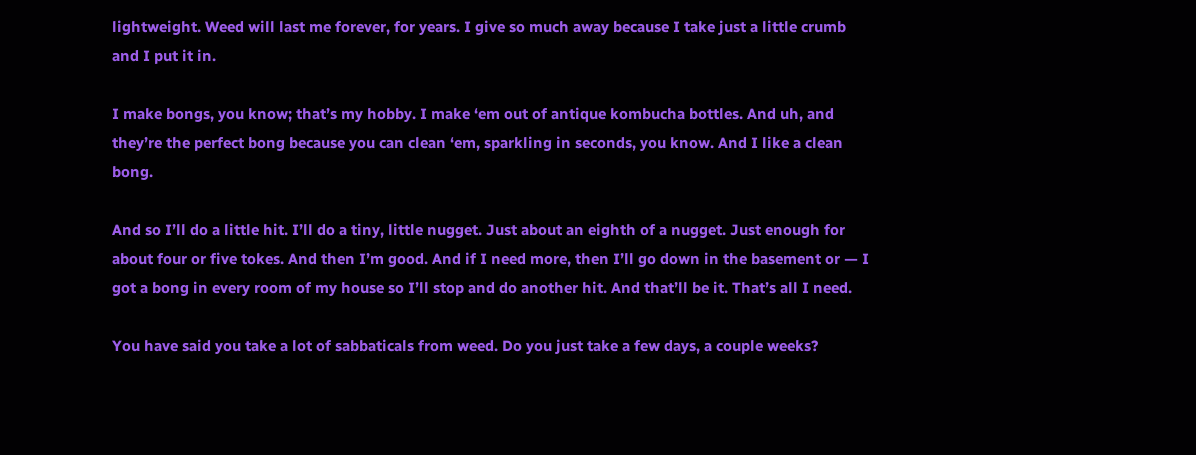lightweight. Weed will last me forever, for years. I give so much away because I take just a little crumb and I put it in.

I make bongs, you know; that’s my hobby. I make ‘em out of antique kombucha bottles. And uh, and they’re the perfect bong because you can clean ‘em, sparkling in seconds, you know. And I like a clean bong.

And so I’ll do a little hit. I’ll do a tiny, little nugget. Just about an eighth of a nugget. Just enough for about four or five tokes. And then I’m good. And if I need more, then I’ll go down in the basement or — I got a bong in every room of my house so I’ll stop and do another hit. And that’ll be it. That’s all I need.

You have said you take a lot of sabbaticals from weed. Do you just take a few days, a couple weeks?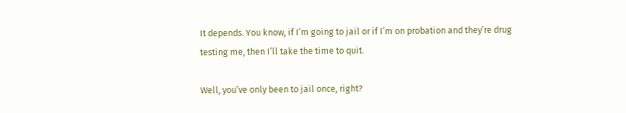It depends. You know, if I’m going to jail or if I’m on probation and they’re drug testing me, then I’ll take the time to quit.

Well, you’ve only been to jail once, right?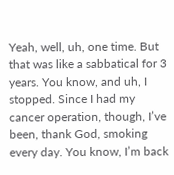Yeah, well, uh, one time. But that was like a sabbatical for 3 years. You know, and uh, I stopped. Since I had my cancer operation, though, I’ve been, thank God, smoking every day. You know, I’m back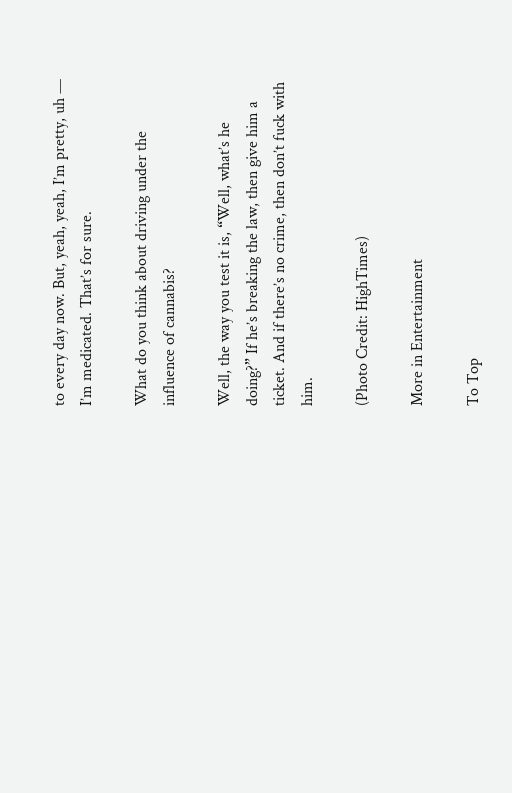to every day now. But, yeah, yeah, I’m pretty, uh — I’m medicated. That’s for sure.

What do you think about driving under the influence of cannabis?

Well, the way you test it is, “Well, what’s he doing?” If he’s breaking the law, then give him a ticket. And if there’s no crime, then don’t fuck with him.

(Photo Credit: HighTimes)

More in Entertainment

To Top